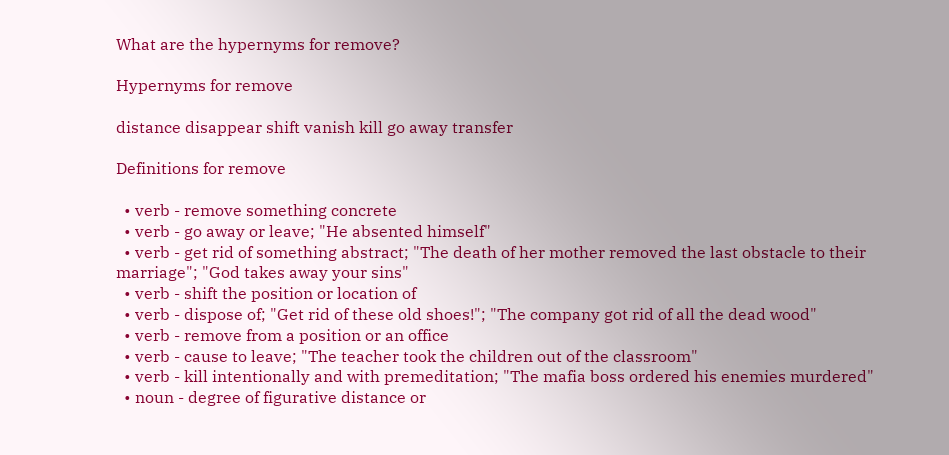What are the hypernyms for remove?

Hypernyms for remove

distance disappear shift vanish kill go away transfer

Definitions for remove

  • verb - remove something concrete
  • verb - go away or leave; "He absented himself"
  • verb - get rid of something abstract; "The death of her mother removed the last obstacle to their marriage"; "God takes away your sins"
  • verb - shift the position or location of
  • verb - dispose of; "Get rid of these old shoes!"; "The company got rid of all the dead wood"
  • verb - remove from a position or an office
  • verb - cause to leave; "The teacher took the children out of the classroom"
  • verb - kill intentionally and with premeditation; "The mafia boss ordered his enemies murdered"
  • noun - degree of figurative distance or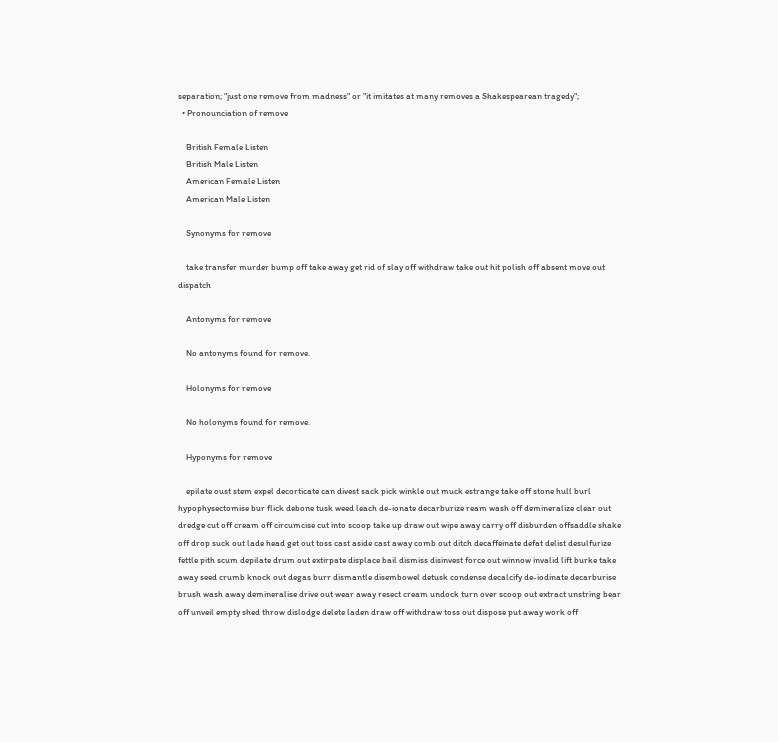separation; "just one remove from madness" or "it imitates at many removes a Shakespearean tragedy";
  • Pronounciation of remove

    British Female Listen
    British Male Listen
    American Female Listen
    American Male Listen

    Synonyms for remove

    take transfer murder bump off take away get rid of slay off withdraw take out hit polish off absent move out dispatch

    Antonyms for remove

    No antonyms found for remove.

    Holonyms for remove

    No holonyms found for remove.

    Hyponyms for remove

    epilate oust stem expel decorticate can divest sack pick winkle out muck estrange take off stone hull burl hypophysectomise bur flick debone tusk weed leach de-ionate decarburize ream wash off demineralize clear out dredge cut off cream off circumcise cut into scoop take up draw out wipe away carry off disburden offsaddle shake off drop suck out lade head get out toss cast aside cast away comb out ditch decaffeinate defat delist desulfurize fettle pith scum depilate drum out extirpate displace bail dismiss disinvest force out winnow invalid lift burke take away seed crumb knock out degas burr dismantle disembowel detusk condense decalcify de-iodinate decarburise brush wash away demineralise drive out wear away resect cream undock turn over scoop out extract unstring bear off unveil empty shed throw dislodge delete laden draw off withdraw toss out dispose put away work off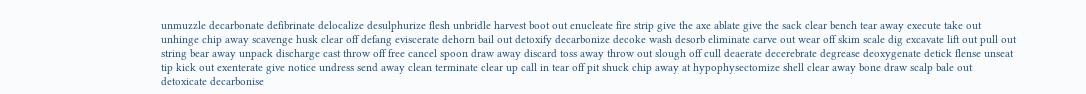unmuzzle decarbonate defibrinate delocalize desulphurize flesh unbridle harvest boot out enucleate fire strip give the axe ablate give the sack clear bench tear away execute take out unhinge chip away scavenge husk clear off defang eviscerate dehorn bail out detoxify decarbonize decoke wash desorb eliminate carve out wear off skim scale dig excavate lift out pull out string bear away unpack discharge cast throw off free cancel spoon draw away discard toss away throw out slough off cull deaerate decerebrate degrease deoxygenate detick flense unseat tip kick out exenterate give notice undress send away clean terminate clear up call in tear off pit shuck chip away at hypophysectomize shell clear away bone draw scalp bale out detoxicate decarbonise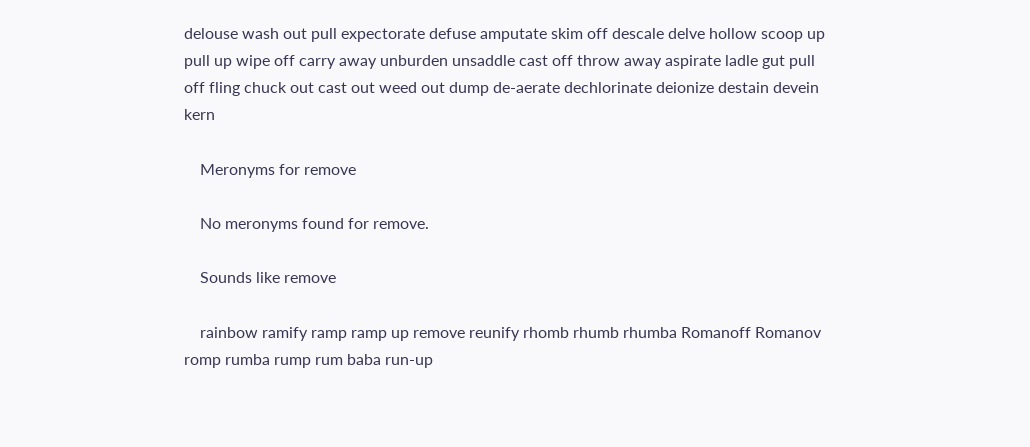delouse wash out pull expectorate defuse amputate skim off descale delve hollow scoop up pull up wipe off carry away unburden unsaddle cast off throw away aspirate ladle gut pull off fling chuck out cast out weed out dump de-aerate dechlorinate deionize destain devein kern

    Meronyms for remove

    No meronyms found for remove.

    Sounds like remove

    rainbow ramify ramp ramp up remove reunify rhomb rhumb rhumba Romanoff Romanov romp rumba rump rum baba run-up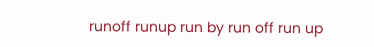runoff runup run by run off run up